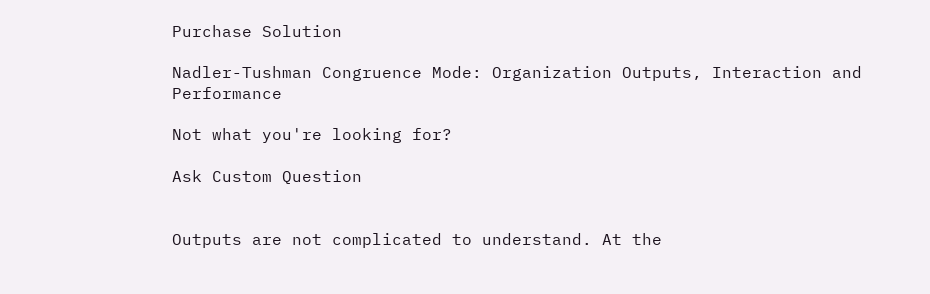Purchase Solution

Nadler-Tushman Congruence Mode: Organization Outputs, Interaction and Performance

Not what you're looking for?

Ask Custom Question


Outputs are not complicated to understand. At the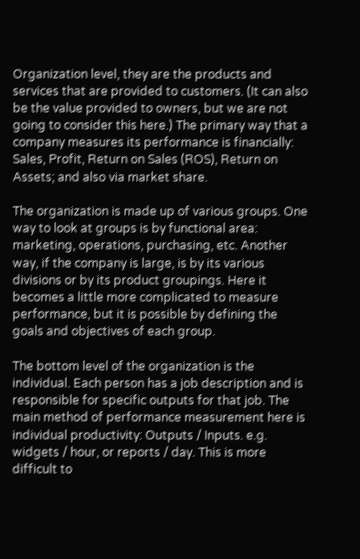Organization level, they are the products and services that are provided to customers. (It can also be the value provided to owners, but we are not going to consider this here.) The primary way that a company measures its performance is financially: Sales, Profit, Return on Sales (ROS), Return on Assets; and also via market share.

The organization is made up of various groups. One way to look at groups is by functional area: marketing, operations, purchasing, etc. Another way, if the company is large, is by its various divisions or by its product groupings. Here it becomes a little more complicated to measure performance, but it is possible by defining the goals and objectives of each group.

The bottom level of the organization is the individual. Each person has a job description and is responsible for specific outputs for that job. The main method of performance measurement here is individual productivity: Outputs / Inputs. e.g. widgets / hour, or reports / day. This is more difficult to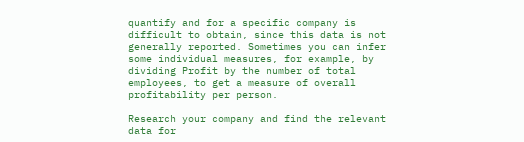quantify and for a specific company is difficult to obtain, since this data is not generally reported. Sometimes you can infer some individual measures, for example, by dividing Profit by the number of total employees, to get a measure of overall profitability per person.

Research your company and find the relevant data for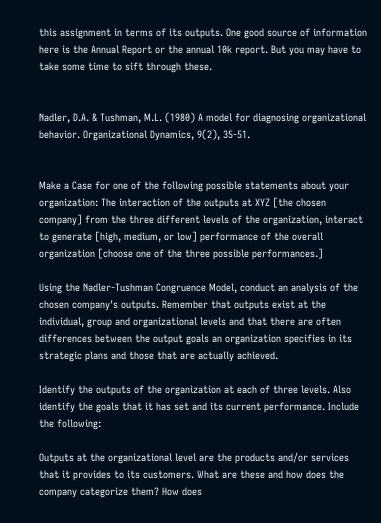this assignment in terms of its outputs. One good source of information here is the Annual Report or the annual 10k report. But you may have to take some time to sift through these.


Nadler, D.A. & Tushman, M.L. (1980) A model for diagnosing organizational behavior. Organizational Dynamics, 9(2), 35-51.


Make a Case for one of the following possible statements about your organization: The interaction of the outputs at XYZ [the chosen company] from the three different levels of the organization, interact to generate [high, medium, or low] performance of the overall organization [choose one of the three possible performances.]

Using the Nadler-Tushman Congruence Model, conduct an analysis of the chosen company's outputs. Remember that outputs exist at the individual, group and organizational levels and that there are often differences between the output goals an organization specifies in its strategic plans and those that are actually achieved.

Identify the outputs of the organization at each of three levels. Also identify the goals that it has set and its current performance. Include the following:

Outputs at the organizational level are the products and/or services that it provides to its customers. What are these and how does the company categorize them? How does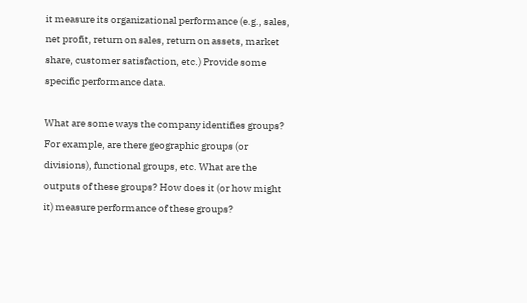it measure its organizational performance (e.g., sales, net profit, return on sales, return on assets, market share, customer satisfaction, etc.) Provide some specific performance data.

What are some ways the company identifies groups? For example, are there geographic groups (or divisions), functional groups, etc. What are the outputs of these groups? How does it (or how might it) measure performance of these groups?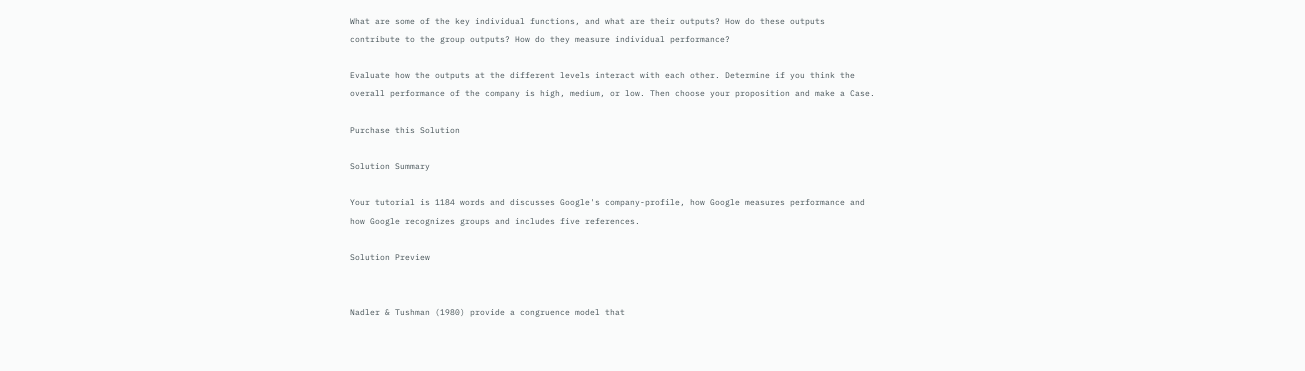What are some of the key individual functions, and what are their outputs? How do these outputs contribute to the group outputs? How do they measure individual performance?

Evaluate how the outputs at the different levels interact with each other. Determine if you think the overall performance of the company is high, medium, or low. Then choose your proposition and make a Case.

Purchase this Solution

Solution Summary

Your tutorial is 1184 words and discusses Google's company-profile, how Google measures performance and how Google recognizes groups and includes five references.

Solution Preview


Nadler & Tushman (1980) provide a congruence model that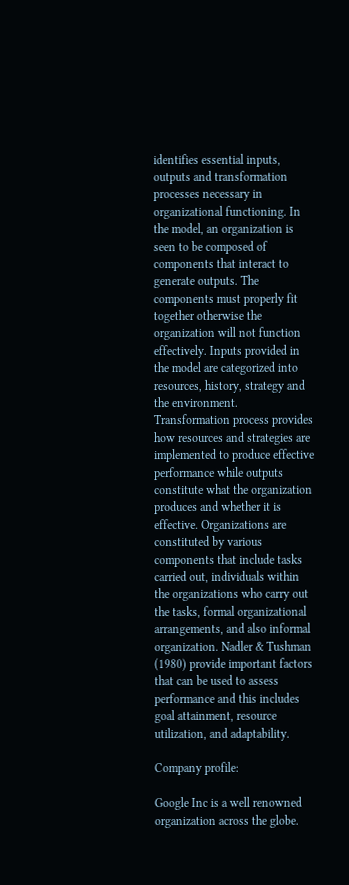identifies essential inputs, outputs and transformation processes necessary in organizational functioning. In the model, an organization is seen to be composed of components that interact to generate outputs. The components must properly fit together otherwise the organization will not function effectively. Inputs provided in the model are categorized into resources, history, strategy and the environment. Transformation process provides how resources and strategies are implemented to produce effective performance while outputs constitute what the organization produces and whether it is effective. Organizations are constituted by various components that include tasks carried out, individuals within the organizations who carry out the tasks, formal organizational arrangements, and also informal organization. Nadler & Tushman (1980) provide important factors that can be used to assess performance and this includes goal attainment, resource utilization, and adaptability.

Company profile:

Google Inc is a well renowned organization across the globe.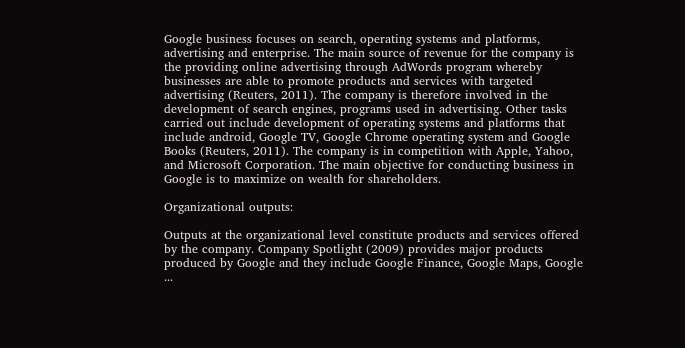Google business focuses on search, operating systems and platforms, advertising and enterprise. The main source of revenue for the company is the providing online advertising through AdWords program whereby businesses are able to promote products and services with targeted advertising (Reuters, 2011). The company is therefore involved in the development of search engines, programs used in advertising. Other tasks carried out include development of operating systems and platforms that include android, Google TV, Google Chrome operating system and Google Books (Reuters, 2011). The company is in competition with Apple, Yahoo, and Microsoft Corporation. The main objective for conducting business in Google is to maximize on wealth for shareholders.

Organizational outputs:

Outputs at the organizational level constitute products and services offered by the company. Company Spotlight (2009) provides major products produced by Google and they include Google Finance, Google Maps, Google ...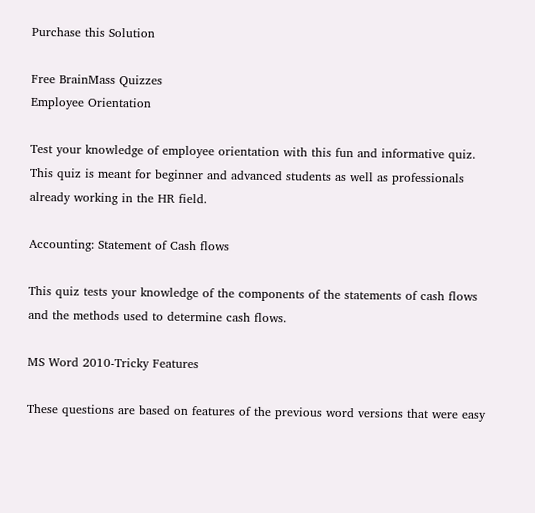Purchase this Solution

Free BrainMass Quizzes
Employee Orientation

Test your knowledge of employee orientation with this fun and informative quiz. This quiz is meant for beginner and advanced students as well as professionals already working in the HR field.

Accounting: Statement of Cash flows

This quiz tests your knowledge of the components of the statements of cash flows and the methods used to determine cash flows.

MS Word 2010-Tricky Features

These questions are based on features of the previous word versions that were easy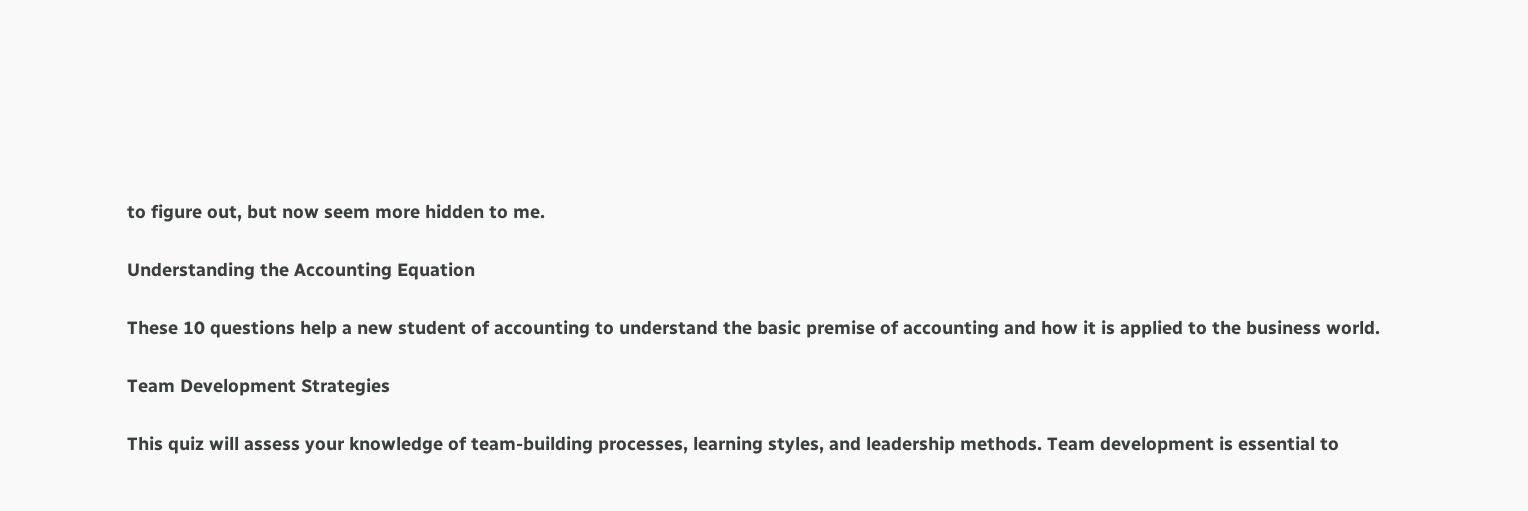to figure out, but now seem more hidden to me.

Understanding the Accounting Equation

These 10 questions help a new student of accounting to understand the basic premise of accounting and how it is applied to the business world.

Team Development Strategies

This quiz will assess your knowledge of team-building processes, learning styles, and leadership methods. Team development is essential to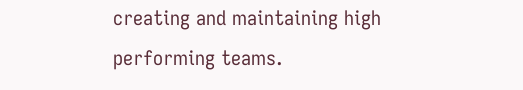creating and maintaining high performing teams.